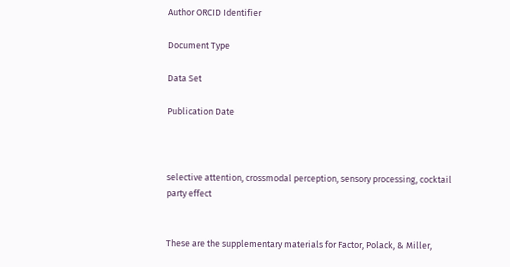Author ORCID Identifier

Document Type

Data Set

Publication Date



selective attention, crossmodal perception, sensory processing, cocktail party effect


These are the supplementary materials for Factor, Polack, & Miller,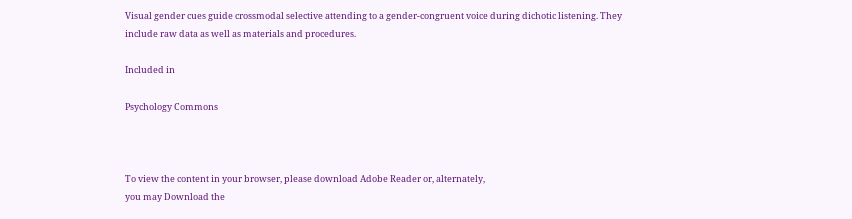Visual gender cues guide crossmodal selective attending to a gender-congruent voice during dichotic listening. They include raw data as well as materials and procedures.

Included in

Psychology Commons



To view the content in your browser, please download Adobe Reader or, alternately,
you may Download the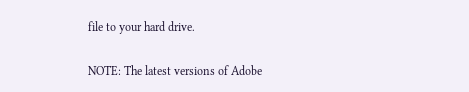file to your hard drive.

NOTE: The latest versions of Adobe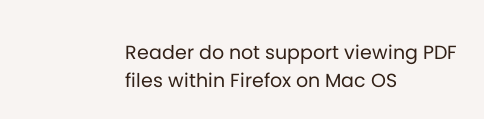Reader do not support viewing PDF files within Firefox on Mac OS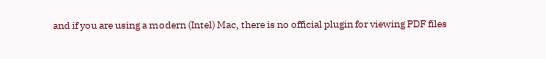and if you are using a modern (Intel) Mac, there is no official plugin for viewing PDF files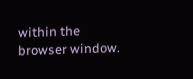within the browser window.